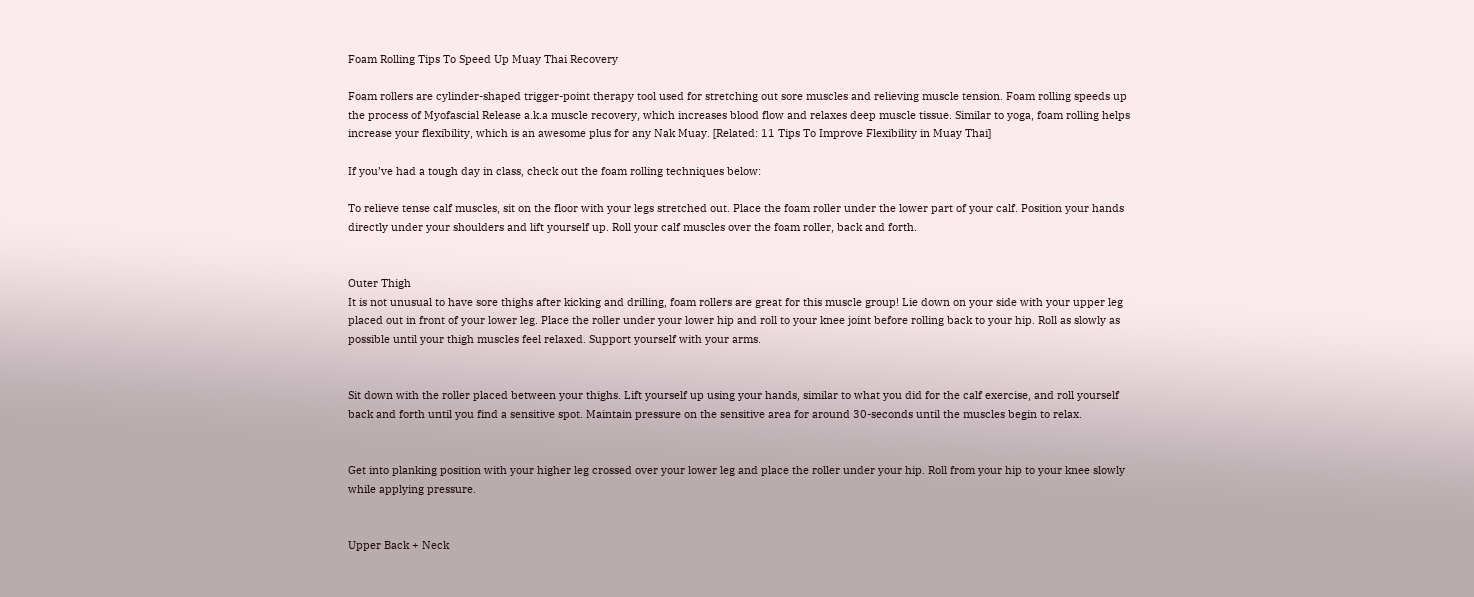Foam Rolling Tips To Speed Up Muay Thai Recovery

Foam rollers are cylinder-shaped trigger-point therapy tool used for stretching out sore muscles and relieving muscle tension. Foam rolling speeds up the process of Myofascial Release a.k.a muscle recovery, which increases blood flow and relaxes deep muscle tissue. Similar to yoga, foam rolling helps increase your flexibility, which is an awesome plus for any Nak Muay. [Related: 11 Tips To Improve Flexibility in Muay Thai]

If you’ve had a tough day in class, check out the foam rolling techniques below:

To relieve tense calf muscles, sit on the floor with your legs stretched out. Place the foam roller under the lower part of your calf. Position your hands directly under your shoulders and lift yourself up. Roll your calf muscles over the foam roller, back and forth.


Outer Thigh
It is not unusual to have sore thighs after kicking and drilling, foam rollers are great for this muscle group! Lie down on your side with your upper leg placed out in front of your lower leg. Place the roller under your lower hip and roll to your knee joint before rolling back to your hip. Roll as slowly as possible until your thigh muscles feel relaxed. Support yourself with your arms.


Sit down with the roller placed between your thighs. Lift yourself up using your hands, similar to what you did for the calf exercise, and roll yourself back and forth until you find a sensitive spot. Maintain pressure on the sensitive area for around 30-seconds until the muscles begin to relax.


Get into planking position with your higher leg crossed over your lower leg and place the roller under your hip. Roll from your hip to your knee slowly while applying pressure.


Upper Back + Neck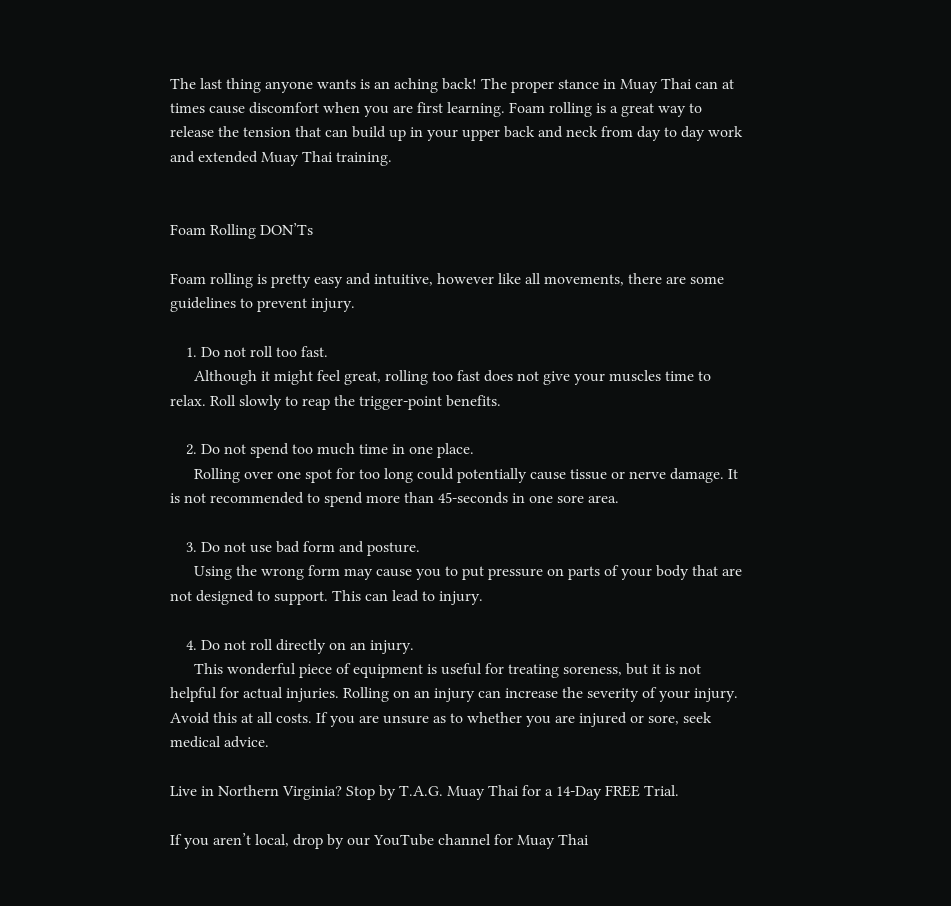The last thing anyone wants is an aching back! The proper stance in Muay Thai can at times cause discomfort when you are first learning. Foam rolling is a great way to release the tension that can build up in your upper back and neck from day to day work and extended Muay Thai training.


Foam Rolling DON’Ts

Foam rolling is pretty easy and intuitive, however like all movements, there are some guidelines to prevent injury.

    1. Do not roll too fast.
      Although it might feel great, rolling too fast does not give your muscles time to relax. Roll slowly to reap the trigger-point benefits.

    2. Do not spend too much time in one place.
      Rolling over one spot for too long could potentially cause tissue or nerve damage. It is not recommended to spend more than 45-seconds in one sore area.

    3. Do not use bad form and posture.
      Using the wrong form may cause you to put pressure on parts of your body that are not designed to support. This can lead to injury.

    4. Do not roll directly on an injury.
      This wonderful piece of equipment is useful for treating soreness, but it is not helpful for actual injuries. Rolling on an injury can increase the severity of your injury. Avoid this at all costs. If you are unsure as to whether you are injured or sore, seek medical advice.

Live in Northern Virginia? Stop by T.A.G. Muay Thai for a 14-Day FREE Trial.

If you aren’t local, drop by our YouTube channel for Muay Thai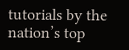tutorials by the nation’s top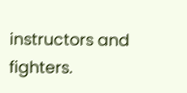instructors and fighters.